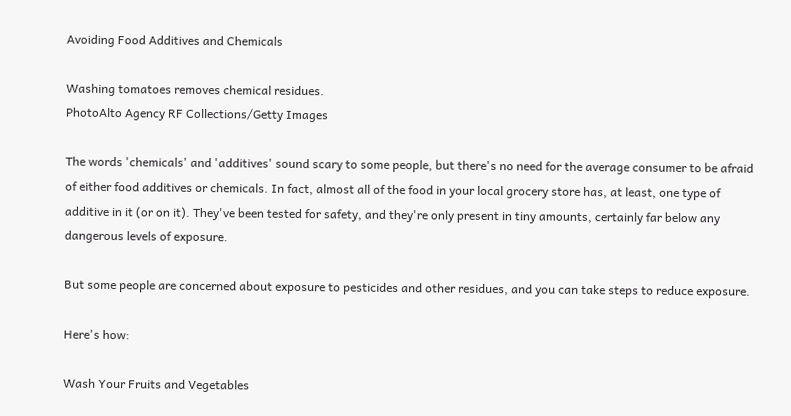Avoiding Food Additives and Chemicals

Washing tomatoes removes chemical residues.
PhotoAlto Agency RF Collections/Getty Images

The words 'chemicals' and 'additives' sound scary to some people, but there's no need for the average consumer to be afraid of either food additives or chemicals. In fact, almost all of the food in your local grocery store has, at least, one type of additive in it (or on it). They've been tested for safety, and they're only present in tiny amounts, certainly far below any dangerous levels of exposure.

But some people are concerned about exposure to pesticides and other residues, and you can take steps to reduce exposure.

Here's how:

Wash Your Fruits and Vegetables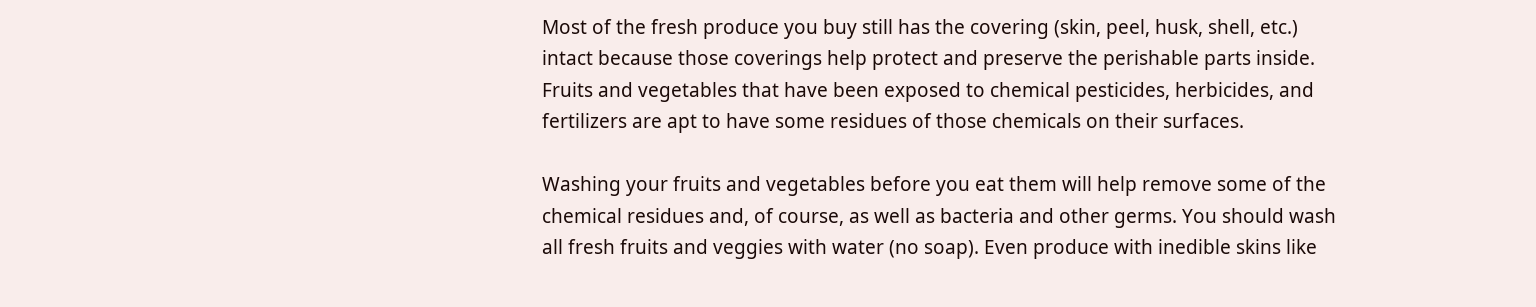Most of the fresh produce you buy still has the covering (skin, peel, husk, shell, etc.) intact because those coverings help protect and preserve the perishable parts inside. Fruits and vegetables that have been exposed to chemical pesticides, herbicides, and fertilizers are apt to have some residues of those chemicals on their surfaces.

Washing your fruits and vegetables before you eat them will help remove some of the chemical residues and, of course, as well as bacteria and other germs. You should wash all fresh fruits and veggies with water (no soap). Even produce with inedible skins like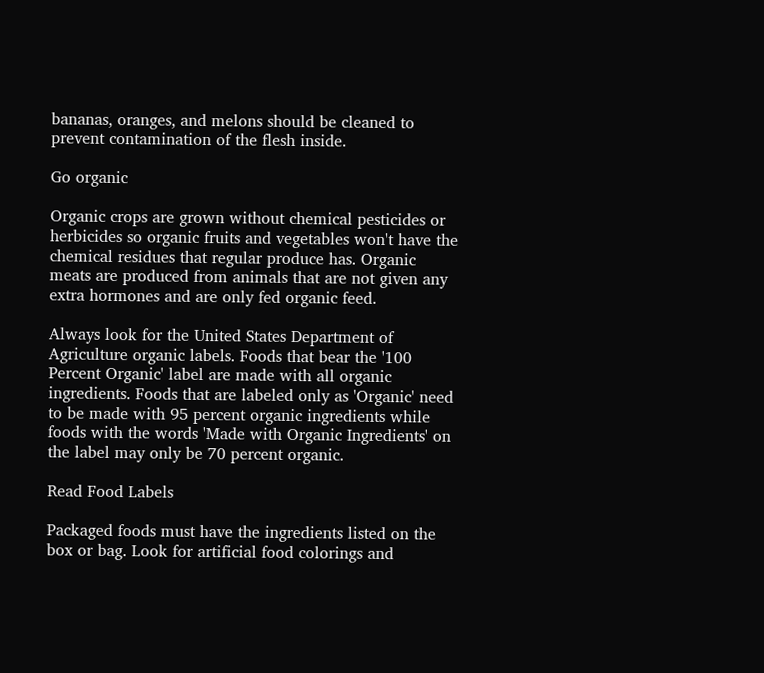bananas, oranges, and melons should be cleaned to prevent contamination of the flesh inside.

Go organic

Organic crops are grown without chemical pesticides or herbicides so organic fruits and vegetables won't have the chemical residues that regular produce has. Organic meats are produced from animals that are not given any extra hormones and are only fed organic feed.

Always look for the United States Department of Agriculture organic labels. Foods that bear the '100 Percent Organic' label are made with all organic ingredients. Foods that are labeled only as 'Organic' need to be made with 95 percent organic ingredients while foods with the words 'Made with Organic Ingredients' on the label may only be 70 percent organic.

Read Food Labels

Packaged foods must have the ingredients listed on the box or bag. Look for artificial food colorings and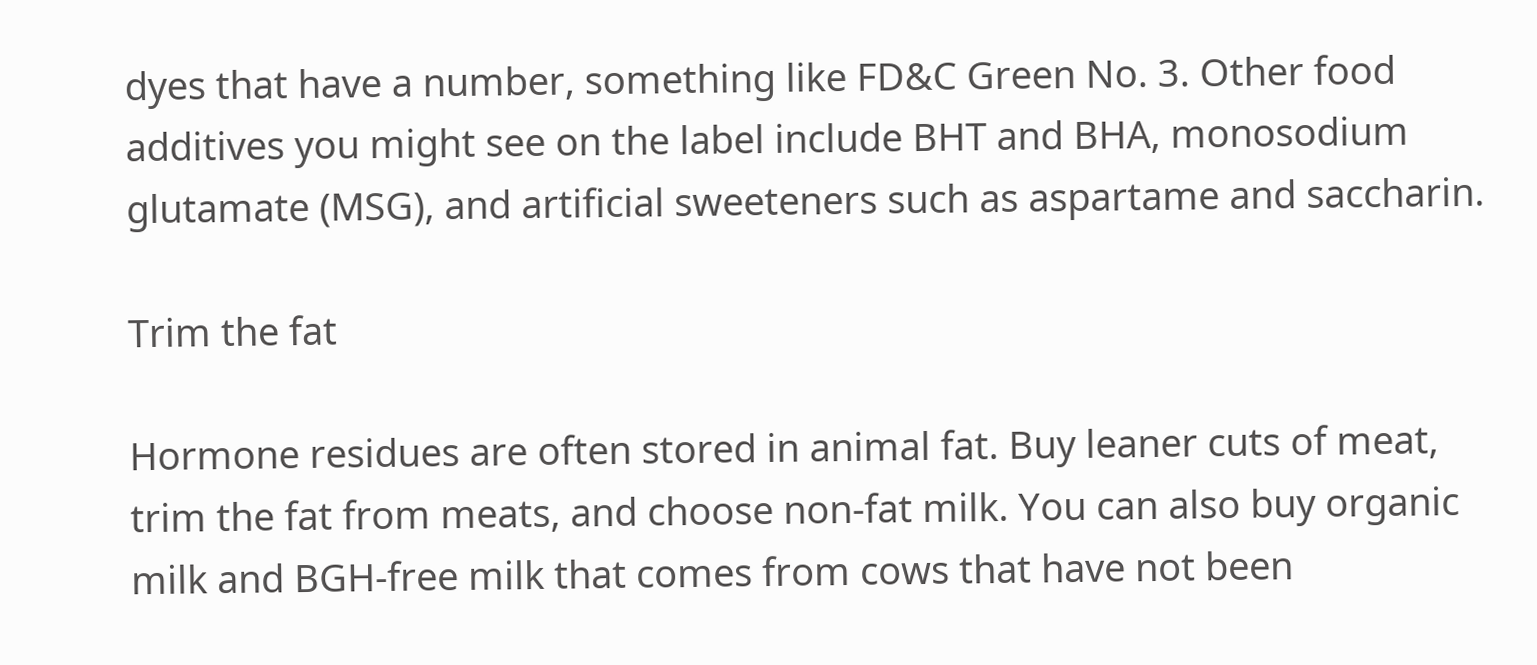dyes that have a number, something like FD&C Green No. 3. Other food additives you might see on the label include BHT and BHA, monosodium glutamate (MSG), and artificial sweeteners such as aspartame and saccharin.

Trim the fat

Hormone residues are often stored in animal fat. Buy leaner cuts of meat, trim the fat from meats, and choose non-fat milk. You can also buy organic milk and BGH-free milk that comes from cows that have not been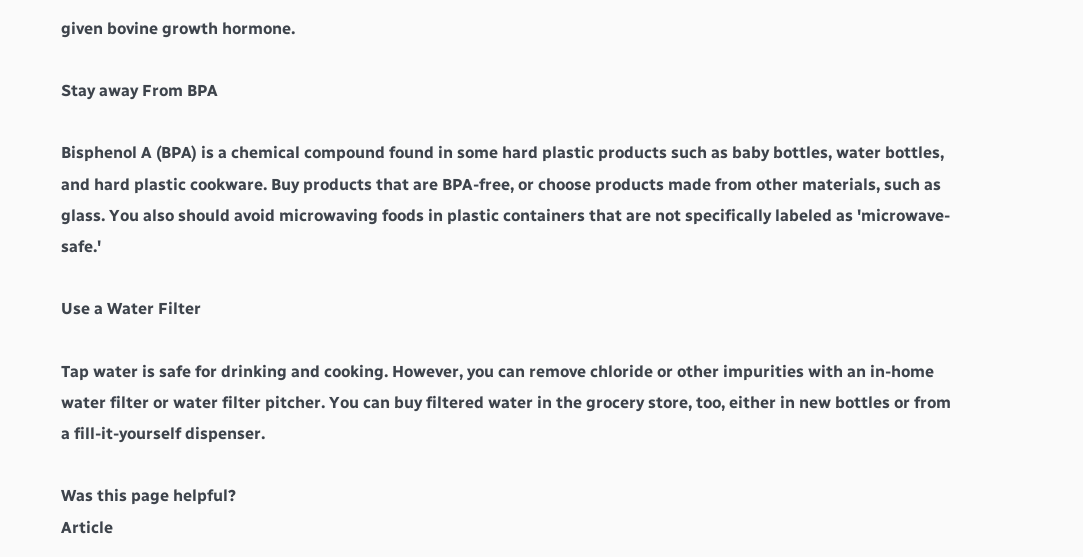given bovine growth hormone.

Stay away From BPA

Bisphenol A (BPA) is a chemical compound found in some hard plastic products such as baby bottles, water bottles, and hard plastic cookware. Buy products that are BPA-free, or choose products made from other materials, such as glass. You also should avoid microwaving foods in plastic containers that are not specifically labeled as 'microwave-safe.'

Use a Water Filter

Tap water is safe for drinking and cooking. However, you can remove chloride or other impurities with an in-home water filter or water filter pitcher. You can buy filtered water in the grocery store, too, either in new bottles or from a fill-it-yourself dispenser.

Was this page helpful?
Article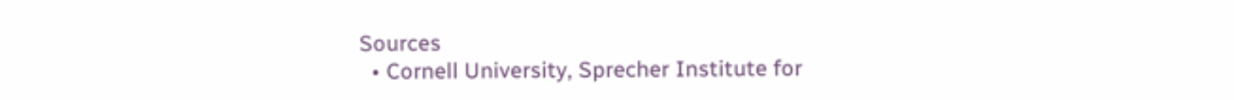Sources
  • Cornell University, Sprecher Institute for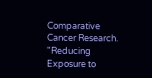Comparative Cancer Research. "Reducing Exposure to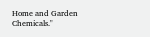Home and Garden Chemicals."